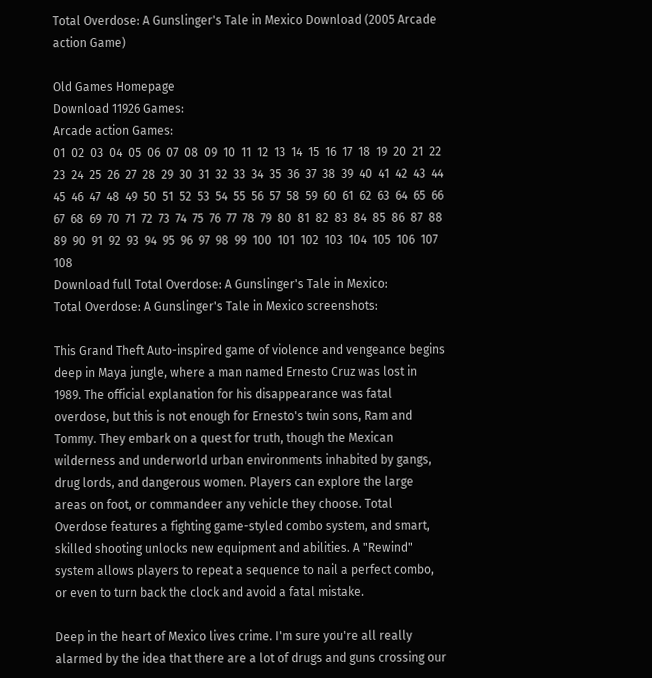Total Overdose: A Gunslinger's Tale in Mexico Download (2005 Arcade action Game)

Old Games Homepage
Download 11926 Games:
Arcade action Games:
01  02  03  04  05  06  07  08  09  10  11  12  13  14  15  16  17  18  19  20  21  22  23  24  25  26  27  28  29  30  31  32  33  34  35  36  37  38  39  40  41  42  43  44  45  46  47  48  49  50  51  52  53  54  55  56  57  58  59  60  61  62  63  64  65  66  67  68  69  70  71  72  73  74  75  76  77  78  79  80  81  82  83  84  85  86  87  88  89  90  91  92  93  94  95  96  97  98  99  100  101  102  103  104  105  106  107  108
Download full Total Overdose: A Gunslinger's Tale in Mexico:
Total Overdose: A Gunslinger's Tale in Mexico screenshots:

This Grand Theft Auto-inspired game of violence and vengeance begins deep in Maya jungle, where a man named Ernesto Cruz was lost in 1989. The official explanation for his disappearance was fatal overdose, but this is not enough for Ernesto's twin sons, Ram and Tommy. They embark on a quest for truth, though the Mexican wilderness and underworld urban environments inhabited by gangs, drug lords, and dangerous women. Players can explore the large areas on foot, or commandeer any vehicle they choose. Total Overdose features a fighting game-styled combo system, and smart, skilled shooting unlocks new equipment and abilities. A "Rewind" system allows players to repeat a sequence to nail a perfect combo, or even to turn back the clock and avoid a fatal mistake.

Deep in the heart of Mexico lives crime. I'm sure you're all really alarmed by the idea that there are a lot of drugs and guns crossing our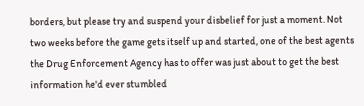borders, but please try and suspend your disbelief for just a moment. Not two weeks before the game gets itself up and started, one of the best agents the Drug Enforcement Agency has to offer was just about to get the best information he'd ever stumbled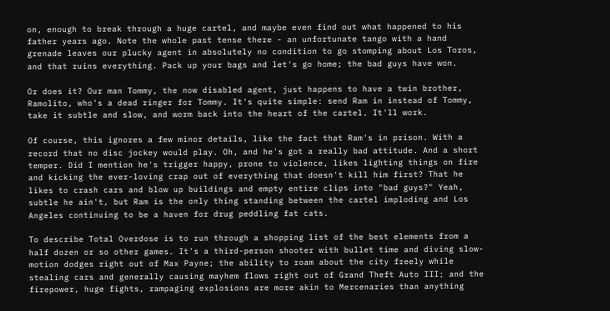on, enough to break through a huge cartel, and maybe even find out what happened to his father years ago. Note the whole past tense there - an unfortunate tango with a hand grenade leaves our plucky agent in absolutely no condition to go stomping about Los Toros, and that ruins everything. Pack up your bags and let's go home; the bad guys have won.

Or does it? Our man Tommy, the now disabled agent, just happens to have a twin brother, Ramolito, who's a dead ringer for Tommy. It's quite simple: send Ram in instead of Tommy, take it subtle and slow, and worm back into the heart of the cartel. It'll work.

Of course, this ignores a few minor details, like the fact that Ram's in prison. With a record that no disc jockey would play. Oh, and he's got a really bad attitude. And a short temper. Did I mention he's trigger happy, prone to violence, likes lighting things on fire and kicking the ever-loving crap out of everything that doesn't kill him first? That he likes to crash cars and blow up buildings and empty entire clips into "bad guys?" Yeah, subtle he ain't, but Ram is the only thing standing between the cartel imploding and Los Angeles continuing to be a haven for drug peddling fat cats.

To describe Total Overdose is to run through a shopping list of the best elements from a half dozen or so other games. It's a third-person shooter with bullet time and diving slow-motion dodges right out of Max Payne; the ability to roam about the city freely while stealing cars and generally causing mayhem flows right out of Grand Theft Auto III; and the firepower, huge fights, rampaging explosions are more akin to Mercenaries than anything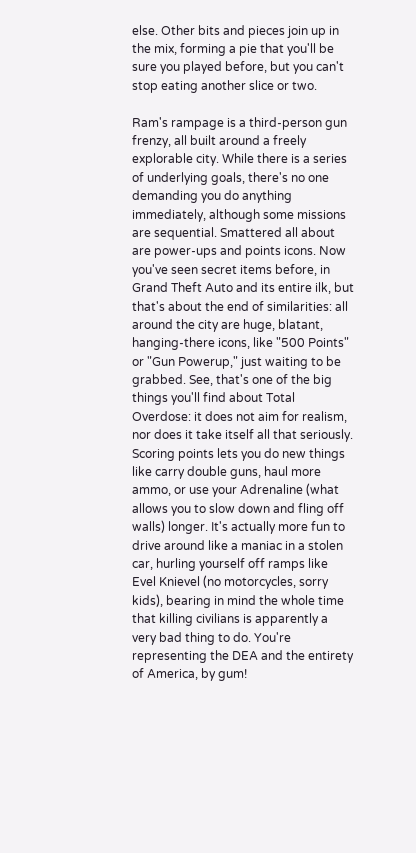else. Other bits and pieces join up in the mix, forming a pie that you'll be sure you played before, but you can't stop eating another slice or two.

Ram's rampage is a third-person gun frenzy, all built around a freely explorable city. While there is a series of underlying goals, there's no one demanding you do anything immediately, although some missions are sequential. Smattered all about are power-ups and points icons. Now you've seen secret items before, in Grand Theft Auto and its entire ilk, but that's about the end of similarities: all around the city are huge, blatant, hanging-there icons, like "500 Points" or "Gun Powerup," just waiting to be grabbed. See, that's one of the big things you'll find about Total Overdose: it does not aim for realism, nor does it take itself all that seriously. Scoring points lets you do new things like carry double guns, haul more ammo, or use your Adrenaline (what allows you to slow down and fling off walls) longer. It's actually more fun to drive around like a maniac in a stolen car, hurling yourself off ramps like Evel Knievel (no motorcycles, sorry kids), bearing in mind the whole time that killing civilians is apparently a very bad thing to do. You're representing the DEA and the entirety of America, by gum!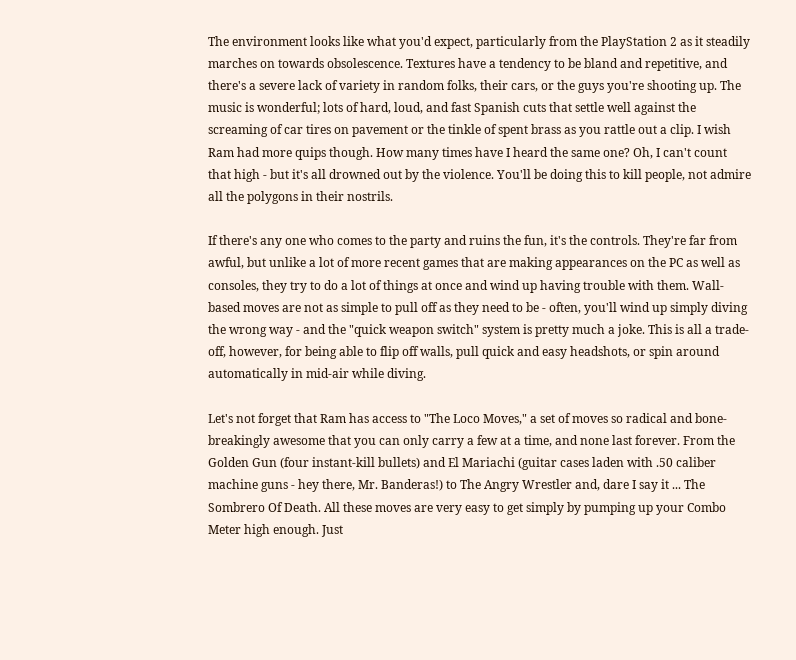The environment looks like what you'd expect, particularly from the PlayStation 2 as it steadily marches on towards obsolescence. Textures have a tendency to be bland and repetitive, and there's a severe lack of variety in random folks, their cars, or the guys you're shooting up. The music is wonderful; lots of hard, loud, and fast Spanish cuts that settle well against the screaming of car tires on pavement or the tinkle of spent brass as you rattle out a clip. I wish Ram had more quips though. How many times have I heard the same one? Oh, I can't count that high - but it's all drowned out by the violence. You'll be doing this to kill people, not admire all the polygons in their nostrils.

If there's any one who comes to the party and ruins the fun, it's the controls. They're far from awful, but unlike a lot of more recent games that are making appearances on the PC as well as consoles, they try to do a lot of things at once and wind up having trouble with them. Wall-based moves are not as simple to pull off as they need to be - often, you'll wind up simply diving the wrong way - and the "quick weapon switch" system is pretty much a joke. This is all a trade-off, however, for being able to flip off walls, pull quick and easy headshots, or spin around automatically in mid-air while diving.

Let's not forget that Ram has access to "The Loco Moves," a set of moves so radical and bone-breakingly awesome that you can only carry a few at a time, and none last forever. From the Golden Gun (four instant-kill bullets) and El Mariachi (guitar cases laden with .50 caliber machine guns - hey there, Mr. Banderas!) to The Angry Wrestler and, dare I say it ... The Sombrero Of Death. All these moves are very easy to get simply by pumping up your Combo Meter high enough. Just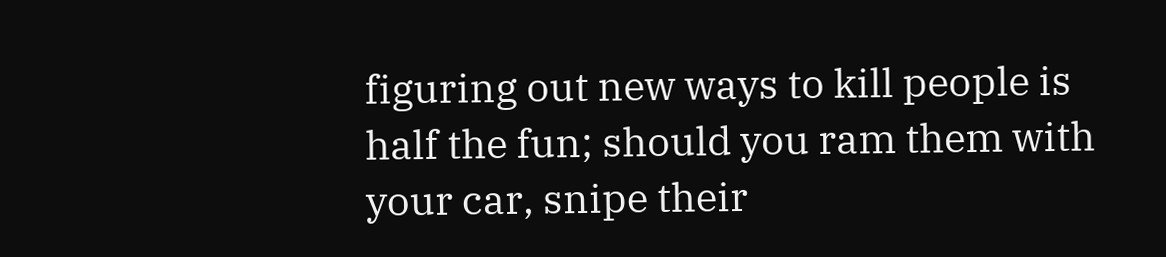figuring out new ways to kill people is half the fun; should you ram them with your car, snipe their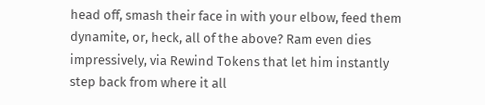head off, smash their face in with your elbow, feed them dynamite, or, heck, all of the above? Ram even dies impressively, via Rewind Tokens that let him instantly step back from where it all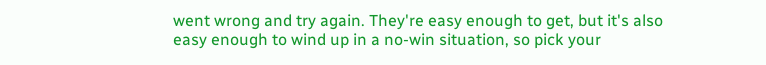went wrong and try again. They're easy enough to get, but it's also easy enough to wind up in a no-win situation, so pick your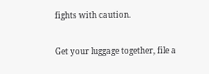fights with caution.

Get your luggage together, file a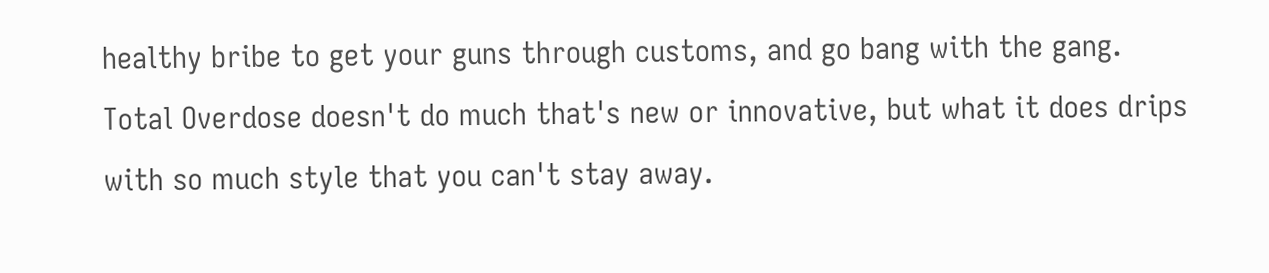healthy bribe to get your guns through customs, and go bang with the gang. Total Overdose doesn't do much that's new or innovative, but what it does drips with so much style that you can't stay away.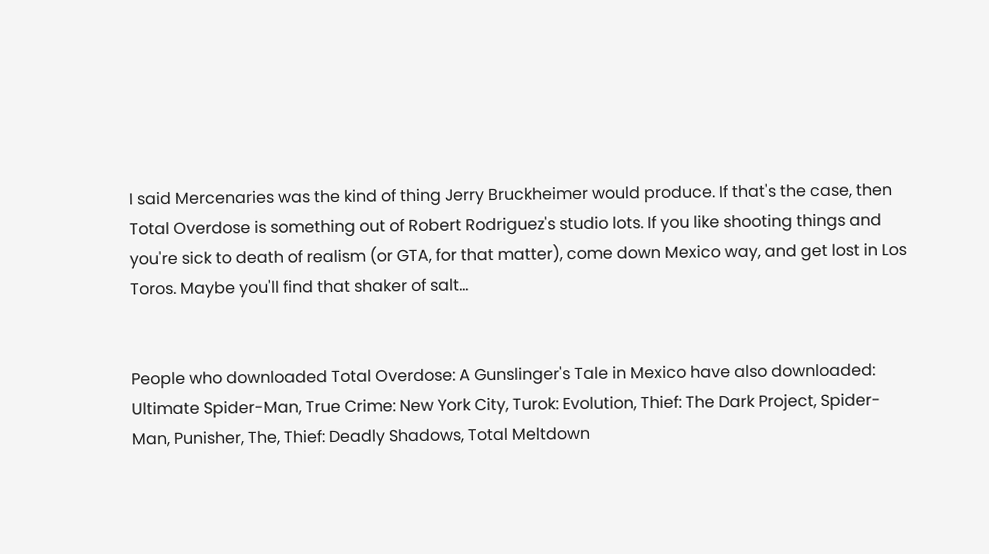I said Mercenaries was the kind of thing Jerry Bruckheimer would produce. If that's the case, then Total Overdose is something out of Robert Rodriguez's studio lots. If you like shooting things and you're sick to death of realism (or GTA, for that matter), come down Mexico way, and get lost in Los Toros. Maybe you'll find that shaker of salt...


People who downloaded Total Overdose: A Gunslinger's Tale in Mexico have also downloaded:
Ultimate Spider-Man, True Crime: New York City, Turok: Evolution, Thief: The Dark Project, Spider-Man, Punisher, The, Thief: Deadly Shadows, Total Meltdown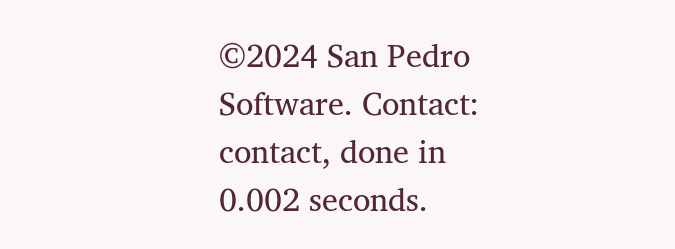©2024 San Pedro Software. Contact: contact, done in 0.002 seconds.